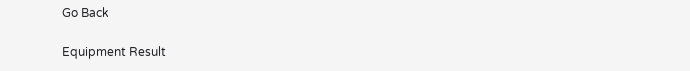Go Back

Equipment Result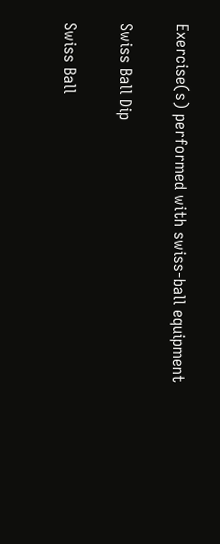Exercise(s) performed with swiss-ball equipment

Swiss Ball Dip

Swiss Ball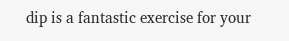dip is a fantastic exercise for your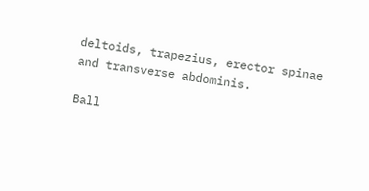deltoids, trapezius, erector spinae and transverse abdominis.

Ball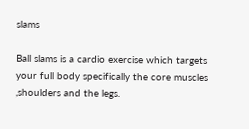slams

Ball slams is a cardio exercise which targets your full body specifically the core muscles ,shoulders and the legs.